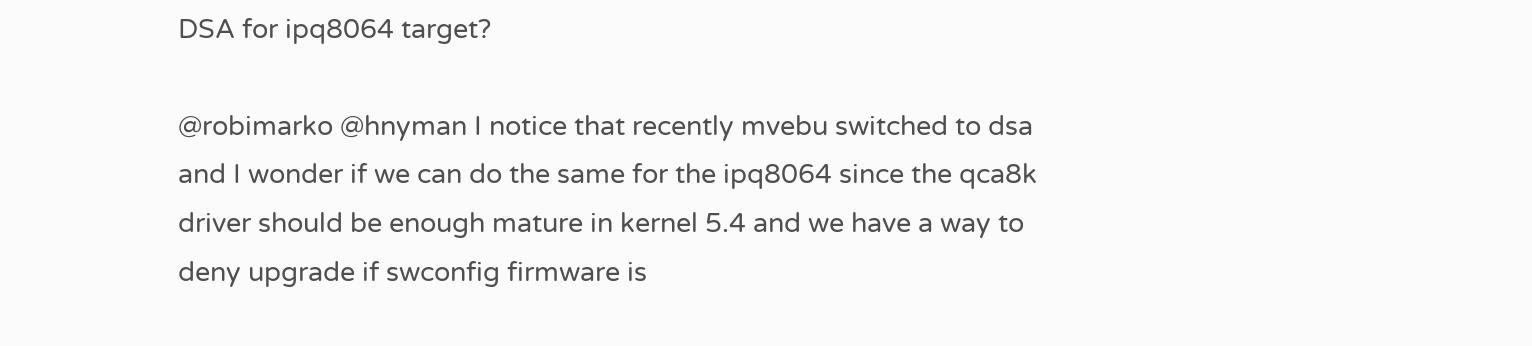DSA for ipq8064 target?

@robimarko @hnyman I notice that recently mvebu switched to dsa and I wonder if we can do the same for the ipq8064 since the qca8k driver should be enough mature in kernel 5.4 and we have a way to deny upgrade if swconfig firmware is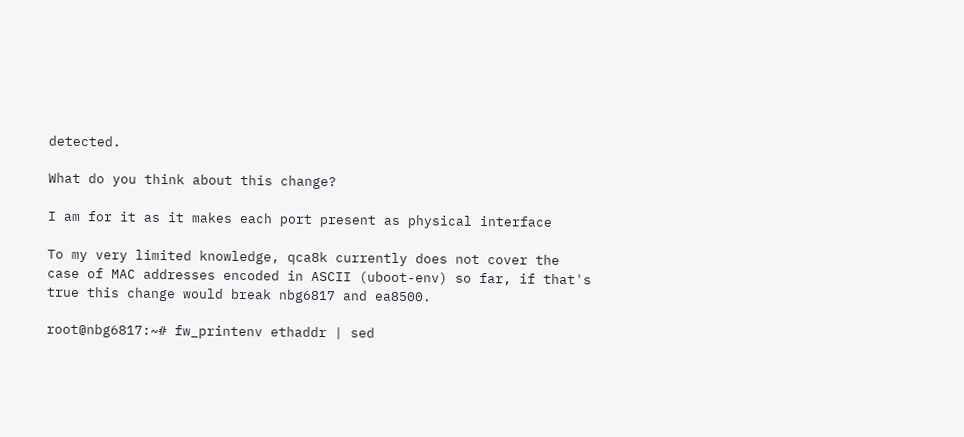detected.

What do you think about this change?

I am for it as it makes each port present as physical interface

To my very limited knowledge, qca8k currently does not cover the case of MAC addresses encoded in ASCII (uboot-env) so far, if that's true this change would break nbg6817 and ea8500.

root@nbg6817:~# fw_printenv ethaddr | sed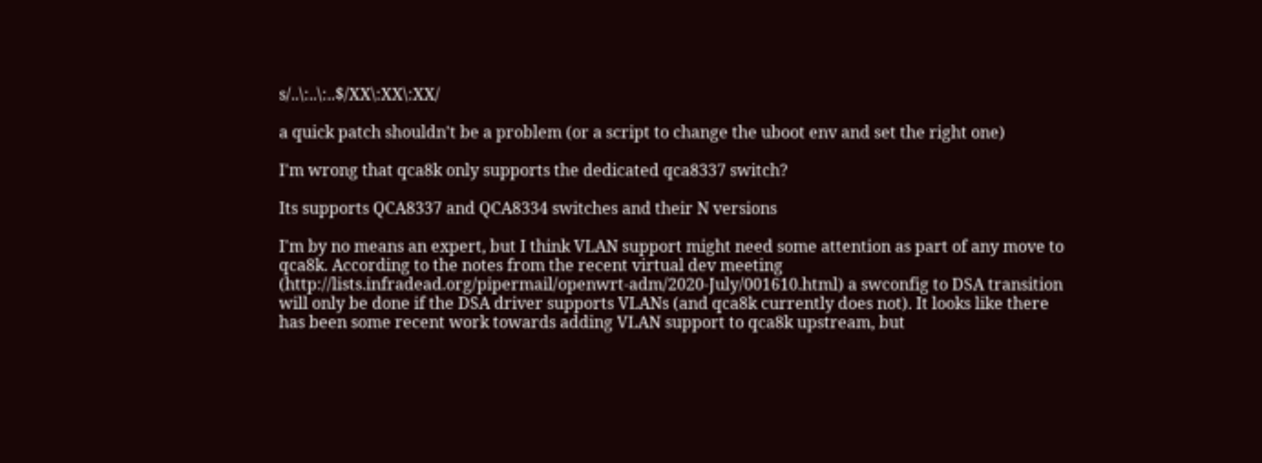s/..\:..\:..$/XX\:XX\:XX/

a quick patch shouldn't be a problem (or a script to change the uboot env and set the right one)

I'm wrong that qca8k only supports the dedicated qca8337 switch?

Its supports QCA8337 and QCA8334 switches and their N versions

I'm by no means an expert, but I think VLAN support might need some attention as part of any move to qca8k. According to the notes from the recent virtual dev meeting (http://lists.infradead.org/pipermail/openwrt-adm/2020-July/001610.html) a swconfig to DSA transition will only be done if the DSA driver supports VLANs (and qca8k currently does not). It looks like there has been some recent work towards adding VLAN support to qca8k upstream, but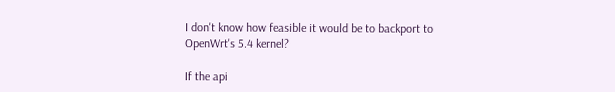I don't know how feasible it would be to backport to OpenWrt's 5.4 kernel?

If the api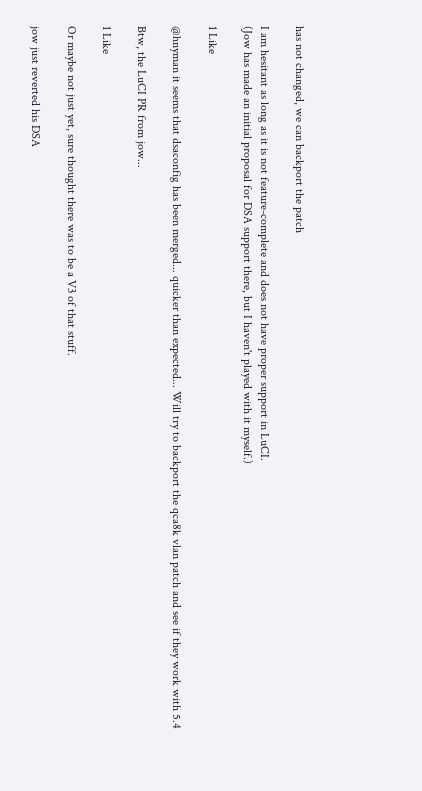has not changed, we can backport the patch

I am hesitant as long as it is not feature-complete and does not have proper support in LuCI.
(Jow has made an initial proposal for DSA support there, but I haven't played with it myself.)

1 Like

@hnyman it seems that dsaconfig has been merged... quicker than expected... Will try to backport the qca8k vlan patch and see if they work with 5.4

Btw, the LuCI PR from jow...

1 Like

Or maybe not just yet, sure thought there was to be a V3 of that stuff.

jow just reverted his DSA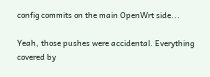config commits on the main OpenWrt side...

Yeah, those pushes were accidental. Everything covered by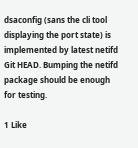dsaconfig (sans the cli tool displaying the port state) is implemented by latest netifd Git HEAD. Bumping the netifd package should be enough for testing.

1 Like